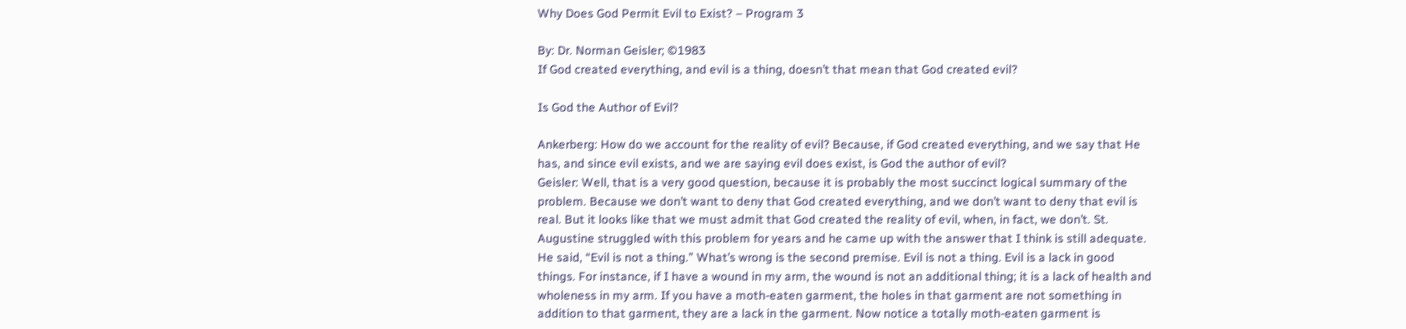Why Does God Permit Evil to Exist? – Program 3

By: Dr. Norman Geisler; ©1983
If God created everything, and evil is a thing, doesn’t that mean that God created evil?

Is God the Author of Evil?

Ankerberg: How do we account for the reality of evil? Because, if God created everything, and we say that He has, and since evil exists, and we are saying evil does exist, is God the author of evil?
Geisler: Well, that is a very good question, because it is probably the most succinct logical summary of the problem. Because we don’t want to deny that God created everything, and we don’t want to deny that evil is real. But it looks like that we must admit that God created the reality of evil, when, in fact, we don’t. St. Augustine struggled with this problem for years and he came up with the answer that I think is still adequate. He said, “Evil is not a thing.” What’s wrong is the second premise. Evil is not a thing. Evil is a lack in good things. For instance, if I have a wound in my arm, the wound is not an additional thing; it is a lack of health and wholeness in my arm. If you have a moth-eaten garment, the holes in that garment are not something in addition to that garment, they are a lack in the garment. Now notice a totally moth-eaten garment is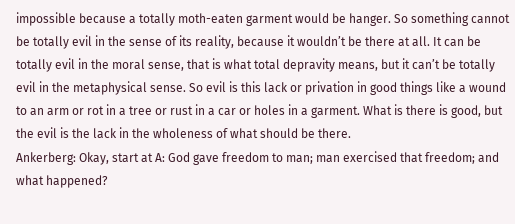impossible because a totally moth-eaten garment would be hanger. So something cannot be totally evil in the sense of its reality, because it wouldn’t be there at all. It can be totally evil in the moral sense, that is what total depravity means, but it can’t be totally evil in the metaphysical sense. So evil is this lack or privation in good things like a wound to an arm or rot in a tree or rust in a car or holes in a garment. What is there is good, but the evil is the lack in the wholeness of what should be there.
Ankerberg: Okay, start at A: God gave freedom to man; man exercised that freedom; and what happened?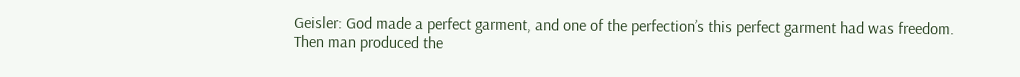Geisler: God made a perfect garment, and one of the perfection’s this perfect garment had was freedom. Then man produced the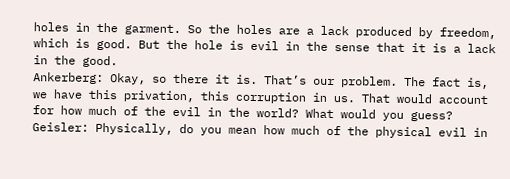holes in the garment. So the holes are a lack produced by freedom, which is good. But the hole is evil in the sense that it is a lack in the good.
Ankerberg: Okay, so there it is. That’s our problem. The fact is, we have this privation, this corruption in us. That would account for how much of the evil in the world? What would you guess?
Geisler: Physically, do you mean how much of the physical evil in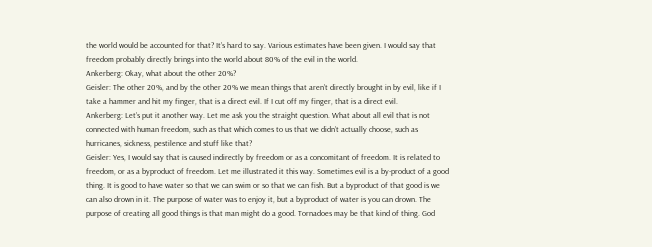the world would be accounted for that? It’s hard to say. Various estimates have been given. I would say that freedom probably directly brings into the world about 80% of the evil in the world.
Ankerberg: Okay, what about the other 20%?
Geisler: The other 20%, and by the other 20% we mean things that aren’t directly brought in by evil, like if I take a hammer and hit my finger, that is a direct evil. If I cut off my finger, that is a direct evil.
Ankerberg: Let’s put it another way. Let me ask you the straight question. What about all evil that is not connected with human freedom, such as that which comes to us that we didn’t actually choose, such as hurricanes, sickness, pestilence and stuff like that?
Geisler: Yes, I would say that is caused indirectly by freedom or as a concomitant of freedom. It is related to freedom, or as a byproduct of freedom. Let me illustrated it this way. Sometimes evil is a by-product of a good thing. It is good to have water so that we can swim or so that we can fish. But a byproduct of that good is we can also drown in it. The purpose of water was to enjoy it, but a byproduct of water is you can drown. The purpose of creating all good things is that man might do a good. Tornadoes may be that kind of thing. God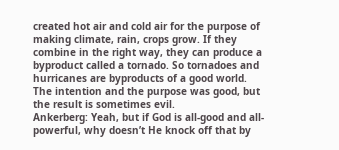created hot air and cold air for the purpose of making climate, rain, crops grow. If they combine in the right way, they can produce a byproduct called a tornado. So tornadoes and hurricanes are byproducts of a good world. The intention and the purpose was good, but the result is sometimes evil.
Ankerberg: Yeah, but if God is all-good and all-powerful, why doesn’t He knock off that by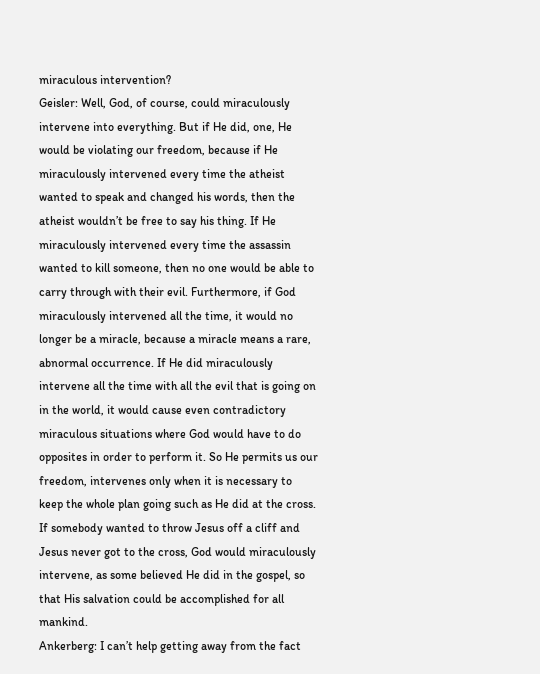miraculous intervention?
Geisler: Well, God, of course, could miraculously intervene into everything. But if He did, one, He would be violating our freedom, because if He miraculously intervened every time the atheist wanted to speak and changed his words, then the atheist wouldn’t be free to say his thing. If He miraculously intervened every time the assassin wanted to kill someone, then no one would be able to carry through with their evil. Furthermore, if God miraculously intervened all the time, it would no longer be a miracle, because a miracle means a rare, abnormal occurrence. If He did miraculously intervene all the time with all the evil that is going on in the world, it would cause even contradictory miraculous situations where God would have to do opposites in order to perform it. So He permits us our freedom, intervenes only when it is necessary to keep the whole plan going such as He did at the cross. If somebody wanted to throw Jesus off a cliff and Jesus never got to the cross, God would miraculously intervene, as some believed He did in the gospel, so that His salvation could be accomplished for all mankind.
Ankerberg: I can’t help getting away from the fact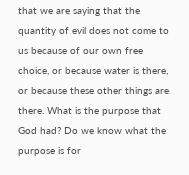that we are saying that the quantity of evil does not come to us because of our own free choice, or because water is there, or because these other things are there. What is the purpose that God had? Do we know what the purpose is for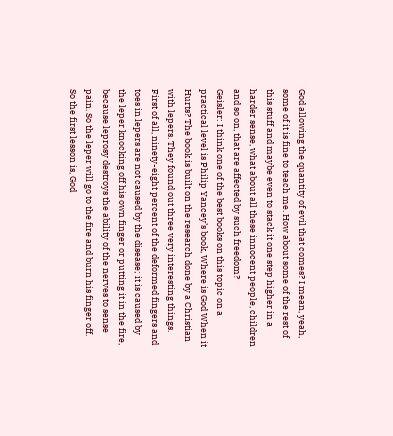God allowing the quantity of evil that comes? I mean, yeah, some of it is fine to teach me. How about some of the rest of this stuff and maybe even to stack it one step higher in a harder sense, what about all these innocent people, children and so on, that are affected by such freedom?
Geisler: I think one of the best books on this topic on a practical level is Philip Yancey’s book, Where is God When it Hurts? The book is built on the research done by a Christian with lepers. They found out three very interesting things. First of all, ninety-eight percent of the deformed fingers and toes in lepers are not caused by the disease; it is caused by the leper knocking off his own finger or putting it in the fire, because leprosy destroys the ability of the nerves to sense pain. So the leper will go to the fire and burn his finger off. So the first lesson is, God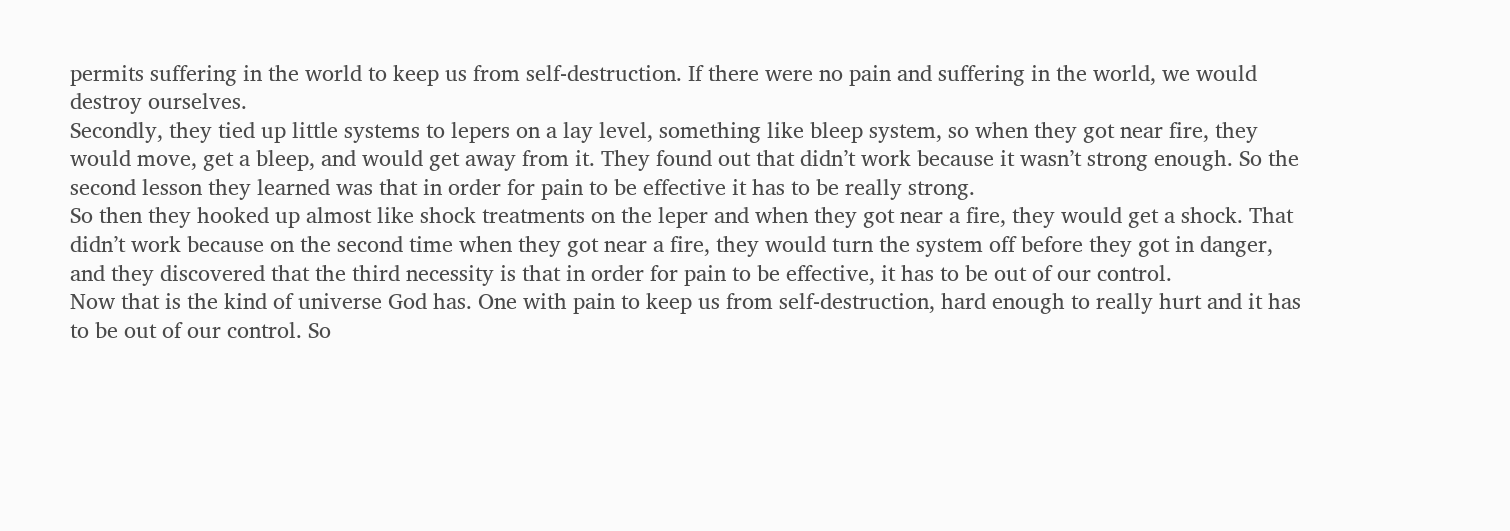permits suffering in the world to keep us from self-destruction. If there were no pain and suffering in the world, we would destroy ourselves.
Secondly, they tied up little systems to lepers on a lay level, something like bleep system, so when they got near fire, they would move, get a bleep, and would get away from it. They found out that didn’t work because it wasn’t strong enough. So the second lesson they learned was that in order for pain to be effective it has to be really strong.
So then they hooked up almost like shock treatments on the leper and when they got near a fire, they would get a shock. That didn’t work because on the second time when they got near a fire, they would turn the system off before they got in danger, and they discovered that the third necessity is that in order for pain to be effective, it has to be out of our control.
Now that is the kind of universe God has. One with pain to keep us from self-destruction, hard enough to really hurt and it has to be out of our control. So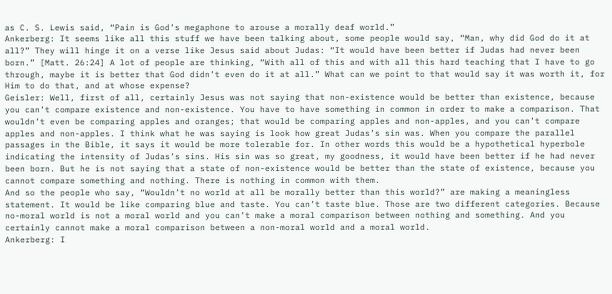as C. S. Lewis said, “Pain is God’s megaphone to arouse a morally deaf world.”
Ankerberg: It seems like all this stuff we have been talking about, some people would say, “Man, why did God do it at all?” They will hinge it on a verse like Jesus said about Judas: “It would have been better if Judas had never been born.” [Matt. 26:24] A lot of people are thinking, “With all of this and with all this hard teaching that I have to go through, maybe it is better that God didn’t even do it at all.” What can we point to that would say it was worth it, for Him to do that, and at whose expense?
Geisler: Well, first of all, certainly Jesus was not saying that non-existence would be better than existence, because you can’t compare existence and non-existence. You have to have something in common in order to make a comparison. That wouldn’t even be comparing apples and oranges; that would be comparing apples and non-apples, and you can’t compare apples and non-apples. I think what he was saying is look how great Judas’s sin was. When you compare the parallel passages in the Bible, it says it would be more tolerable for. In other words this would be a hypothetical hyperbole indicating the intensity of Judas’s sins. His sin was so great, my goodness, it would have been better if he had never been born. But he is not saying that a state of non-existence would be better than the state of existence, because you cannot compare something and nothing. There is nothing in common with them.
And so the people who say, “Wouldn’t no world at all be morally better than this world?” are making a meaningless statement. It would be like comparing blue and taste. You can’t taste blue. Those are two different categories. Because no-moral world is not a moral world and you can’t make a moral comparison between nothing and something. And you certainly cannot make a moral comparison between a non-moral world and a moral world.
Ankerberg: I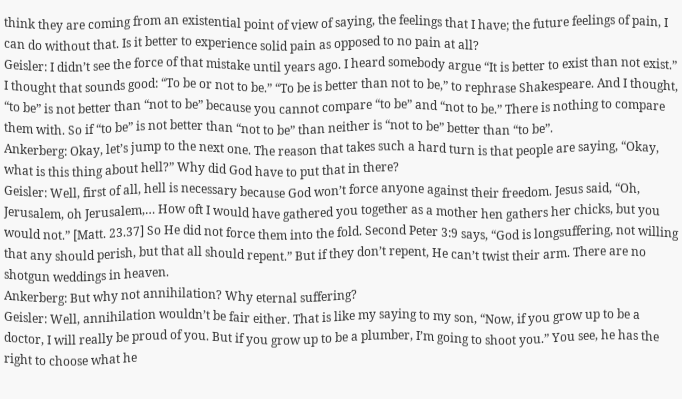think they are coming from an existential point of view of saying, the feelings that I have; the future feelings of pain, I can do without that. Is it better to experience solid pain as opposed to no pain at all?
Geisler: I didn’t see the force of that mistake until years ago. I heard somebody argue “It is better to exist than not exist.” I thought that sounds good: “To be or not to be.” “To be is better than not to be,” to rephrase Shakespeare. And I thought, “to be” is not better than “not to be” because you cannot compare “to be” and “not to be.” There is nothing to compare them with. So if “to be” is not better than “not to be” than neither is “not to be” better than “to be”.
Ankerberg: Okay, let’s jump to the next one. The reason that takes such a hard turn is that people are saying, “Okay, what is this thing about hell?” Why did God have to put that in there?
Geisler: Well, first of all, hell is necessary because God won’t force anyone against their freedom. Jesus said, “Oh, Jerusalem, oh Jerusalem,… How oft I would have gathered you together as a mother hen gathers her chicks, but you would not.” [Matt. 23.37] So He did not force them into the fold. Second Peter 3:9 says, “God is longsuffering, not willing that any should perish, but that all should repent.” But if they don’t repent, He can’t twist their arm. There are no shotgun weddings in heaven.
Ankerberg: But why not annihilation? Why eternal suffering?
Geisler: Well, annihilation wouldn’t be fair either. That is like my saying to my son, “Now, if you grow up to be a doctor, I will really be proud of you. But if you grow up to be a plumber, I’m going to shoot you.” You see, he has the right to choose what he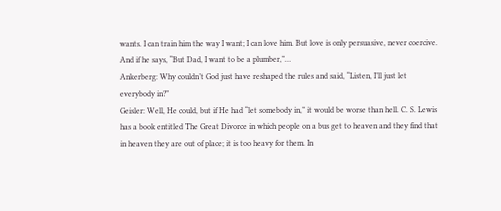wants. I can train him the way I want; I can love him. But love is only persuasive, never coercive. And if he says, “But Dad, I want to be a plumber,”…
Ankerberg: Why couldn’t God just have reshaped the rules and said, “Listen, I’ll just let everybody in?”
Geisler: Well, He could, but if He had “let somebody in,” it would be worse than hell. C. S. Lewis has a book entitled The Great Divorce in which people on a bus get to heaven and they find that in heaven they are out of place; it is too heavy for them. In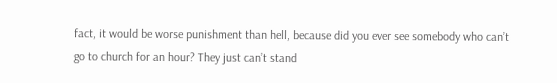fact, it would be worse punishment than hell, because did you ever see somebody who can’t go to church for an hour? They just can’t stand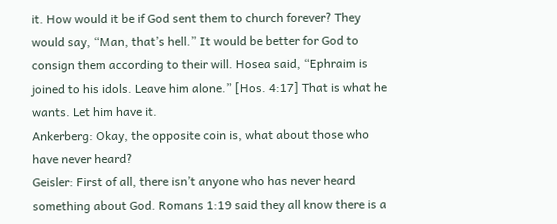it. How would it be if God sent them to church forever? They would say, “Man, that’s hell.” It would be better for God to consign them according to their will. Hosea said, “Ephraim is joined to his idols. Leave him alone.” [Hos. 4:17] That is what he wants. Let him have it.
Ankerberg: Okay, the opposite coin is, what about those who have never heard?
Geisler: First of all, there isn’t anyone who has never heard something about God. Romans 1:19 said they all know there is a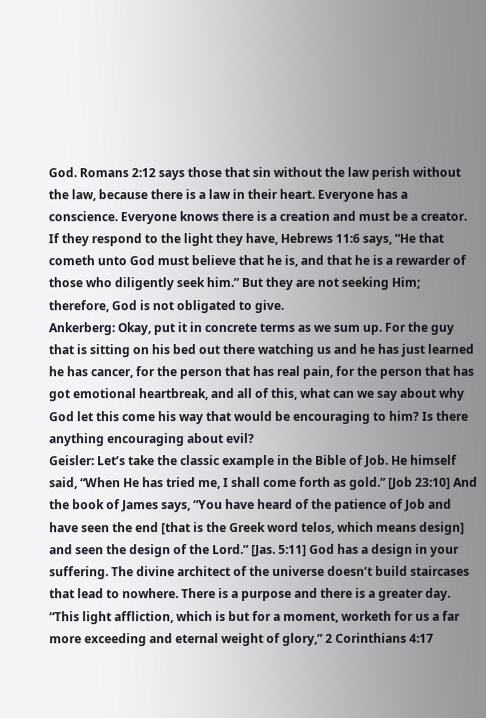God. Romans 2:12 says those that sin without the law perish without the law, because there is a law in their heart. Everyone has a conscience. Everyone knows there is a creation and must be a creator. If they respond to the light they have, Hebrews 11:6 says, “He that cometh unto God must believe that he is, and that he is a rewarder of those who diligently seek him.” But they are not seeking Him; therefore, God is not obligated to give.
Ankerberg: Okay, put it in concrete terms as we sum up. For the guy that is sitting on his bed out there watching us and he has just learned he has cancer, for the person that has real pain, for the person that has got emotional heartbreak, and all of this, what can we say about why God let this come his way that would be encouraging to him? Is there anything encouraging about evil?
Geisler: Let’s take the classic example in the Bible of Job. He himself said, “When He has tried me, I shall come forth as gold.” [Job 23:10] And the book of James says, “You have heard of the patience of Job and have seen the end [that is the Greek word telos, which means design] and seen the design of the Lord.” [Jas. 5:11] God has a design in your suffering. The divine architect of the universe doesn’t build staircases that lead to nowhere. There is a purpose and there is a greater day. “This light affliction, which is but for a moment, worketh for us a far more exceeding and eternal weight of glory,” 2 Corinthians 4:17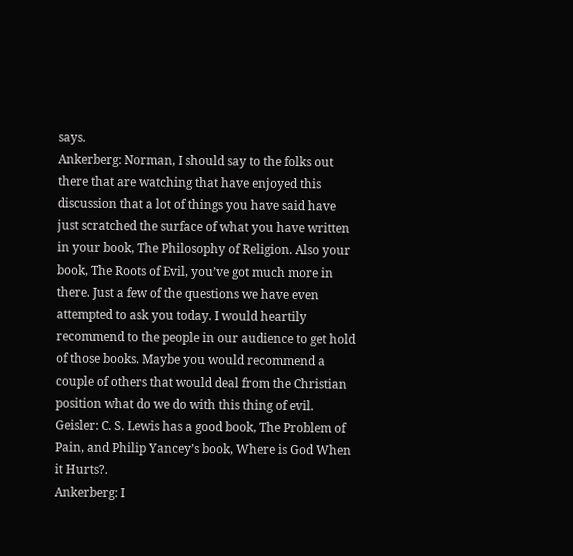says.
Ankerberg: Norman, I should say to the folks out there that are watching that have enjoyed this discussion that a lot of things you have said have just scratched the surface of what you have written in your book, The Philosophy of Religion. Also your book, The Roots of Evil, you’ve got much more in there. Just a few of the questions we have even attempted to ask you today. I would heartily recommend to the people in our audience to get hold of those books. Maybe you would recommend a couple of others that would deal from the Christian position what do we do with this thing of evil.
Geisler: C. S. Lewis has a good book, The Problem of Pain, and Philip Yancey’s book, Where is God When it Hurts?.
Ankerberg: I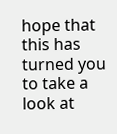hope that this has turned you to take a look at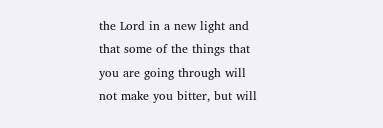the Lord in a new light and that some of the things that you are going through will not make you bitter, but will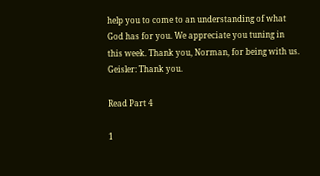help you to come to an understanding of what God has for you. We appreciate you tuning in this week. Thank you, Norman, for being with us.
Geisler: Thank you.

Read Part 4

1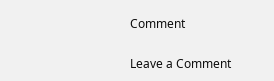Comment

Leave a Comment